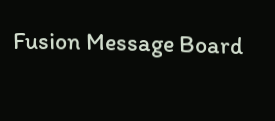Fusion Message Board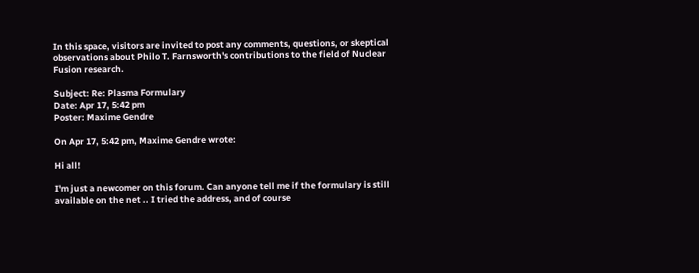In this space, visitors are invited to post any comments, questions, or skeptical observations about Philo T. Farnsworth's contributions to the field of Nuclear Fusion research.

Subject: Re: Plasma Formulary
Date: Apr 17, 5:42 pm
Poster: Maxime Gendre

On Apr 17, 5:42 pm, Maxime Gendre wrote:

Hi all!

I'm just a newcomer on this forum. Can anyone tell me if the formulary is still available on the net .. I tried the address, and of course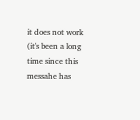it does not work (it's been a long time since this messahe has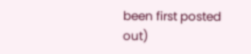been first posted out)